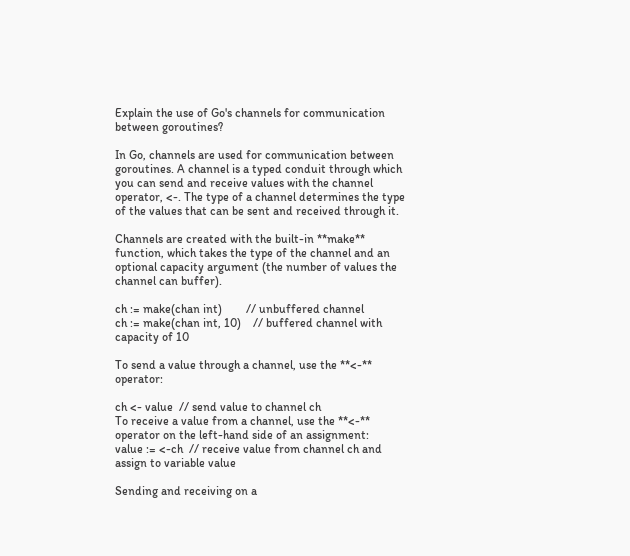Explain the use of Go's channels for communication between goroutines?

In Go, channels are used for communication between goroutines. A channel is a typed conduit through which you can send and receive values with the channel operator, <-. The type of a channel determines the type of the values that can be sent and received through it.

Channels are created with the built-in **make** function, which takes the type of the channel and an optional capacity argument (the number of values the channel can buffer).

ch := make(chan int)        // unbuffered channel
ch := make(chan int, 10)    // buffered channel with capacity of 10

To send a value through a channel, use the **<-** operator:

ch <- value  // send value to channel ch
To receive a value from a channel, use the **<-** operator on the left-hand side of an assignment:
value := <-ch  // receive value from channel ch and assign to variable value

Sending and receiving on a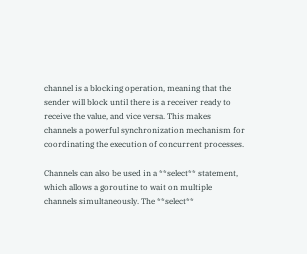channel is a blocking operation, meaning that the sender will block until there is a receiver ready to receive the value, and vice versa. This makes channels a powerful synchronization mechanism for coordinating the execution of concurrent processes.

Channels can also be used in a **select** statement, which allows a goroutine to wait on multiple channels simultaneously. The **select**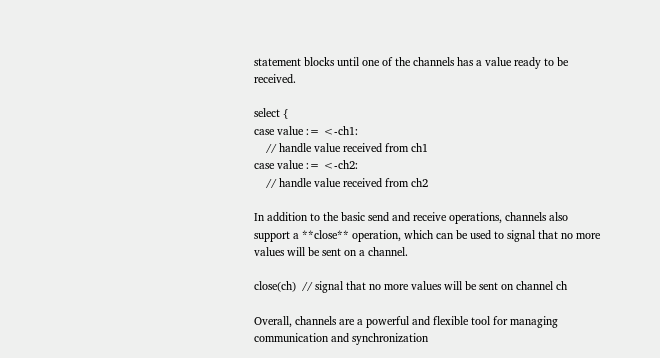statement blocks until one of the channels has a value ready to be received.

select {
case value := <-ch1:
    // handle value received from ch1
case value := <-ch2:
    // handle value received from ch2

In addition to the basic send and receive operations, channels also support a **close** operation, which can be used to signal that no more values will be sent on a channel.

close(ch)  // signal that no more values will be sent on channel ch

Overall, channels are a powerful and flexible tool for managing communication and synchronization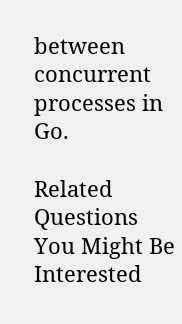between concurrent processes in Go.

Related Questions You Might Be Interested